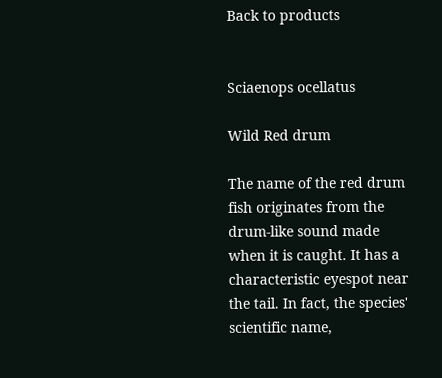Back to products


Sciaenops ocellatus

Wild Red drum

The name of the red drum fish originates from the drum-like sound made when it is caught. It has a characteristic eyespot near the tail. In fact, the species' scientific name,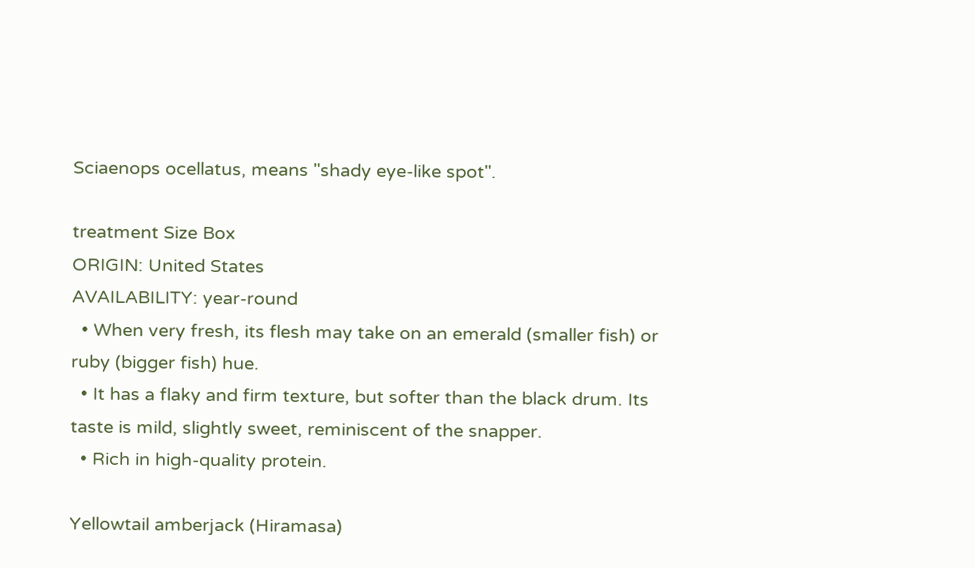Sciaenops ocellatus, means "shady eye-like spot".

treatment Size Box
ORIGIN: United States
AVAILABILITY: year-round
  • When very fresh, its flesh may take on an emerald (smaller fish) or ruby (bigger fish) hue.
  • It has a flaky and firm texture, but softer than the black drum. Its taste is mild, slightly sweet, reminiscent of the snapper.
  • Rich in high-quality protein.

Yellowtail amberjack (Hiramasa)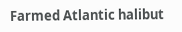Farmed Atlantic halibut